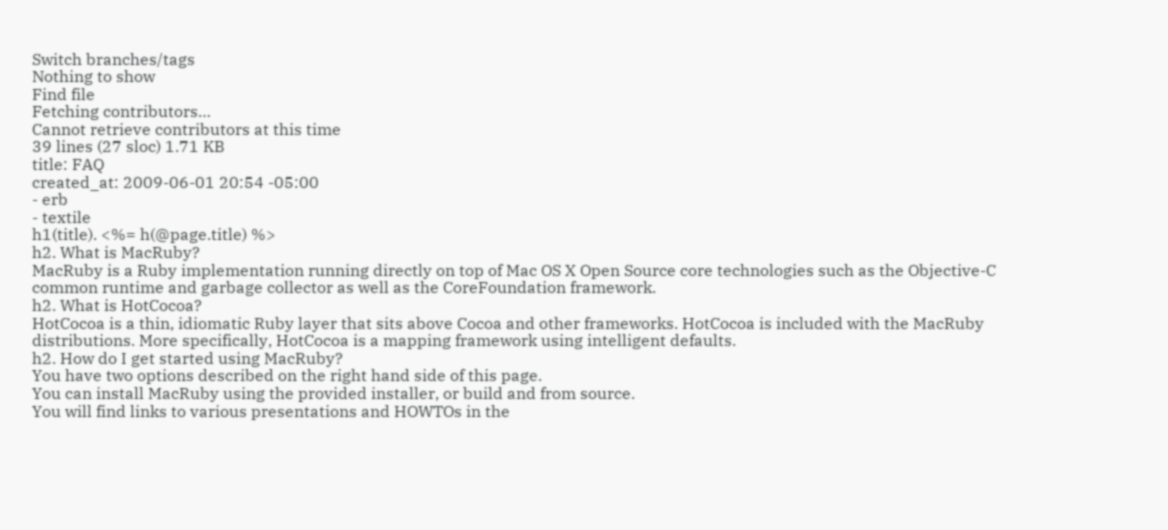Switch branches/tags
Nothing to show
Find file
Fetching contributors…
Cannot retrieve contributors at this time
39 lines (27 sloc) 1.71 KB
title: FAQ
created_at: 2009-06-01 20:54 -05:00
- erb
- textile
h1(title). <%= h(@page.title) %>
h2. What is MacRuby?
MacRuby is a Ruby implementation running directly on top of Mac OS X Open Source core technologies such as the Objective-C common runtime and garbage collector as well as the CoreFoundation framework.
h2. What is HotCocoa?
HotCocoa is a thin, idiomatic Ruby layer that sits above Cocoa and other frameworks. HotCocoa is included with the MacRuby distributions. More specifically, HotCocoa is a mapping framework using intelligent defaults.
h2. How do I get started using MacRuby?
You have two options described on the right hand side of this page.
You can install MacRuby using the provided installer, or build and from source.
You will find links to various presentations and HOWTOs in the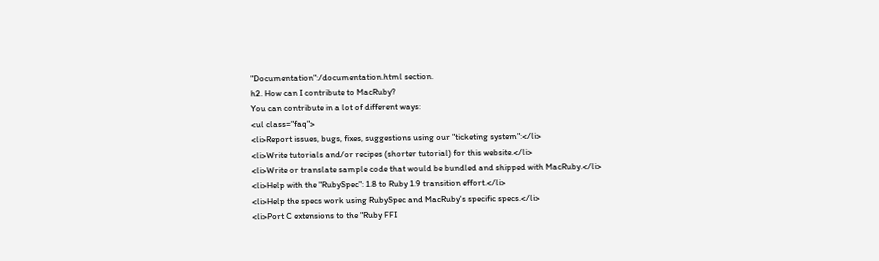"Documentation":/documentation.html section.
h2. How can I contribute to MacRuby?
You can contribute in a lot of different ways:
<ul class="faq">
<li>Report issues, bugs, fixes, suggestions using our "ticketing system":</li>
<li>Write tutorials and/or recipes (shorter tutorial) for this website.</li>
<li>Write or translate sample code that would be bundled and shipped with MacRuby.</li>
<li>Help with the "RubySpec": 1.8 to Ruby 1.9 transition effort.</li>
<li>Help the specs work using RubySpec and MacRuby's specific specs.</li>
<li>Port C extensions to the "Ruby FFI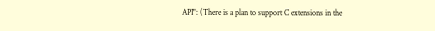API": (There is a plan to support C extensions in the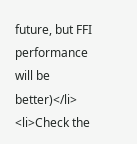future, but FFI performance will be better)</li>
<li>Check the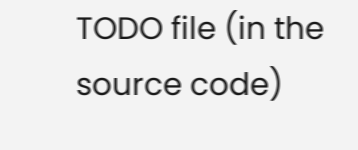TODO file (in the source code)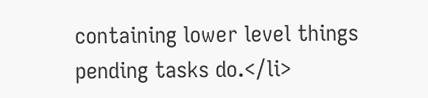containing lower level things pending tasks do.</li>